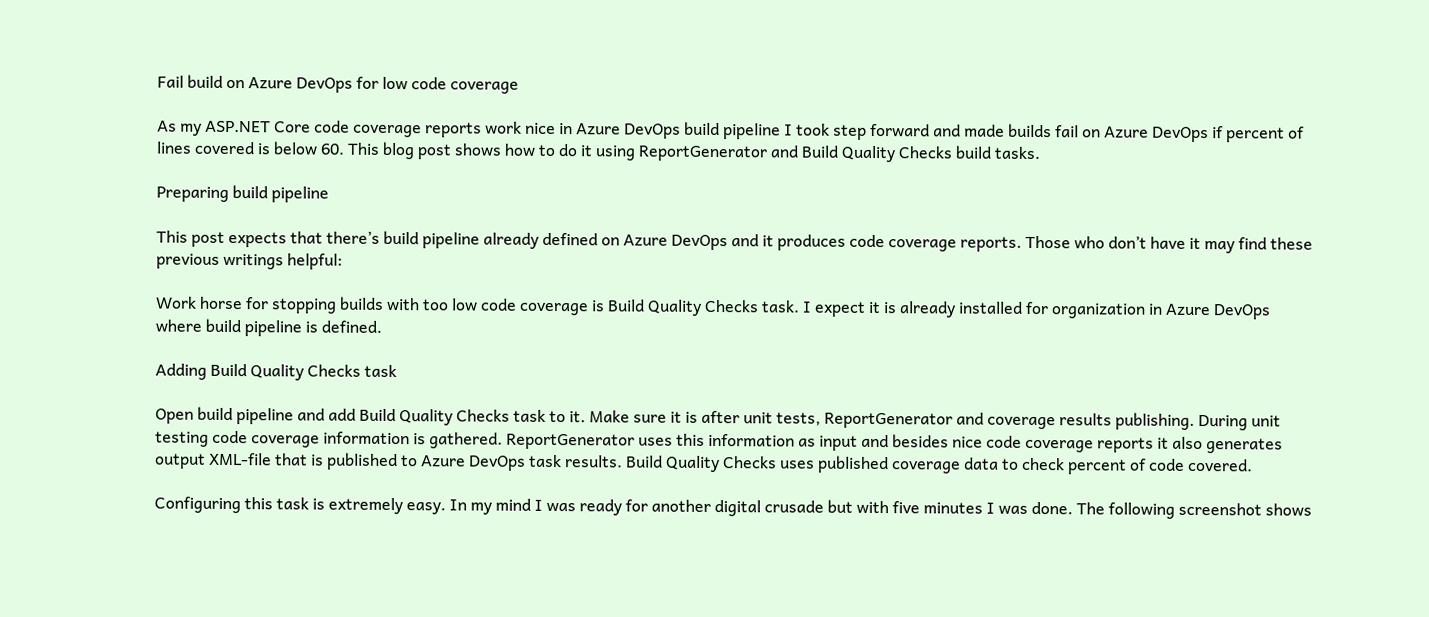Fail build on Azure DevOps for low code coverage

As my ASP.NET Core code coverage reports work nice in Azure DevOps build pipeline I took step forward and made builds fail on Azure DevOps if percent of lines covered is below 60. This blog post shows how to do it using ReportGenerator and Build Quality Checks build tasks.

Preparing build pipeline

This post expects that there’s build pipeline already defined on Azure DevOps and it produces code coverage reports. Those who don’t have it may find these previous writings helpful:

Work horse for stopping builds with too low code coverage is Build Quality Checks task. I expect it is already installed for organization in Azure DevOps where build pipeline is defined.

Adding Build Quality Checks task

Open build pipeline and add Build Quality Checks task to it. Make sure it is after unit tests, ReportGenerator and coverage results publishing. During unit testing code coverage information is gathered. ReportGenerator uses this information as input and besides nice code coverage reports it also generates output XML-file that is published to Azure DevOps task results. Build Quality Checks uses published coverage data to check percent of code covered.

Configuring this task is extremely easy. In my mind I was ready for another digital crusade but with five minutes I was done. The following screenshot shows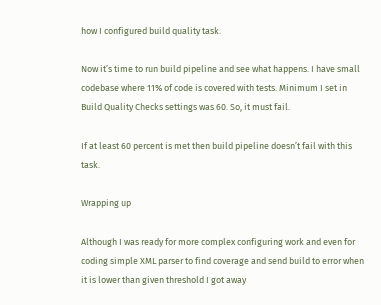how I configured build quality task.

Now it’s time to run build pipeline and see what happens. I have small codebase where 11% of code is covered with tests. Minimum I set in Build Quality Checks settings was 60. So, it must fail.

If at least 60 percent is met then build pipeline doesn’t fail with this task.

Wrapping up

Although I was ready for more complex configuring work and even for coding simple XML parser to find coverage and send build to error when it is lower than given threshold I got away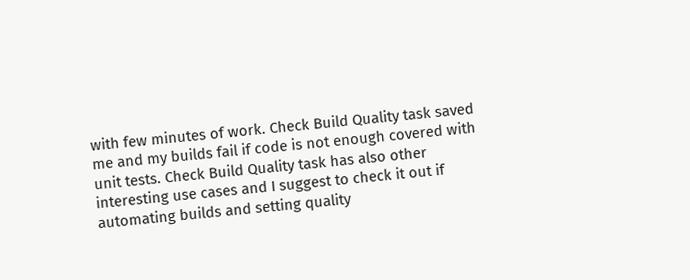with few minutes of work. Check Build Quality task saved me and my builds fail if code is not enough covered with unit tests. Check Build Quality task has also other interesting use cases and I suggest to check it out if automating builds and setting quality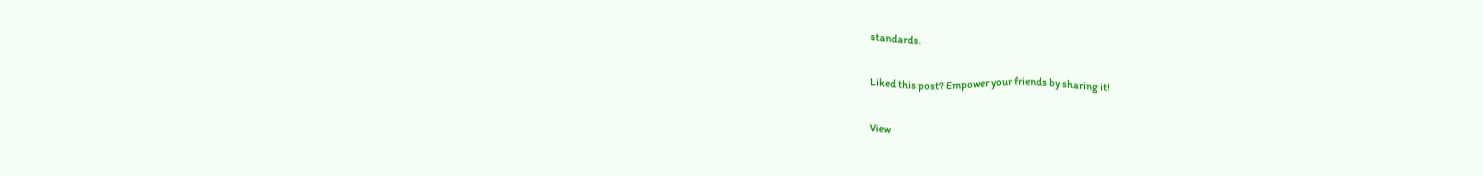standards.

Liked this post? Empower your friends by sharing it!

View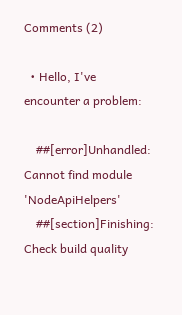Comments (2)

  • Hello, I've encounter a problem:

    ##[error]Unhandled: Cannot find module 'NodeApiHelpers'
    ##[section]Finishing: Check build quality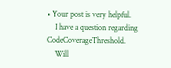• Your post is very helpful.
    I have a question regarding CodeCoverageThreshold.
    Will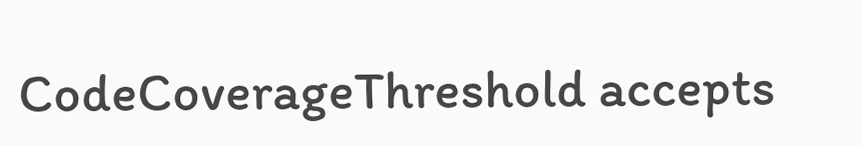CodeCoverageThreshold accepts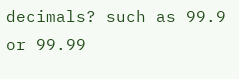decimals? such as 99.9 or 99.99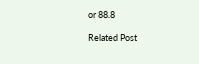or 88.8

Related Post